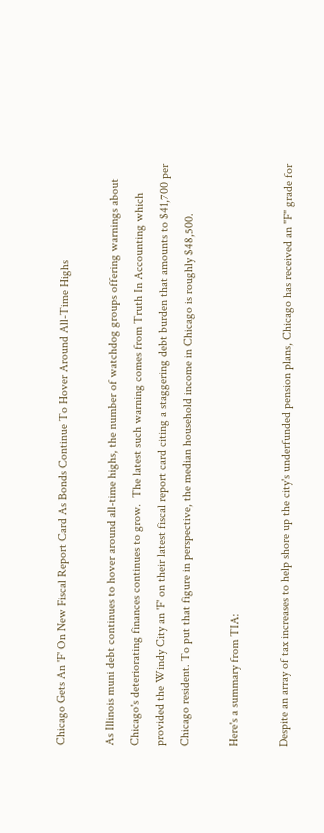Chicago Gets An 'F' On New Fiscal Report Card As Bonds Continue To Hover Around All-Time Highs

As Illinois muni debt continues to hover around all-time highs, the number of watchdog groups offering warnings about Chicago's deteriorating finances continues to grow.  The latest such warning comes from Truth In Accounting which provided the Windy City an 'F' on their latest fiscal report card citing a staggering debt burden that amounts to $41,700 per Chicago resident. To put that figure in perspective, the median household income in Chicago is roughly $48,500.

Here's a summary from TIA:

Despite an array of tax increases to help shore up the city's underfunded pension plans, Chicago has received an "F" grade for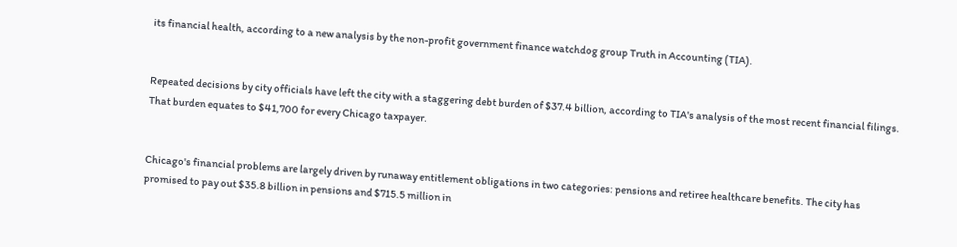its financial health, according to a new analysis by the non-profit government finance watchdog group Truth in Accounting (TIA).


Repeated decisions by city officials have left the city with a staggering debt burden of $37.4 billion, according to TIA's analysis of the most recent financial filings. That burden equates to $41,700 for every Chicago taxpayer.


Chicago's financial problems are largely driven by runaway entitlement obligations in two categories: pensions and retiree healthcare benefits. The city has promised to pay out $35.8 billion in pensions and $715.5 million in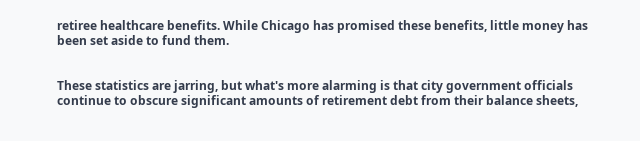retiree healthcare benefits. While Chicago has promised these benefits, little money has been set aside to fund them.


These statistics are jarring, but what's more alarming is that city government officials continue to obscure significant amounts of retirement debt from their balance sheets,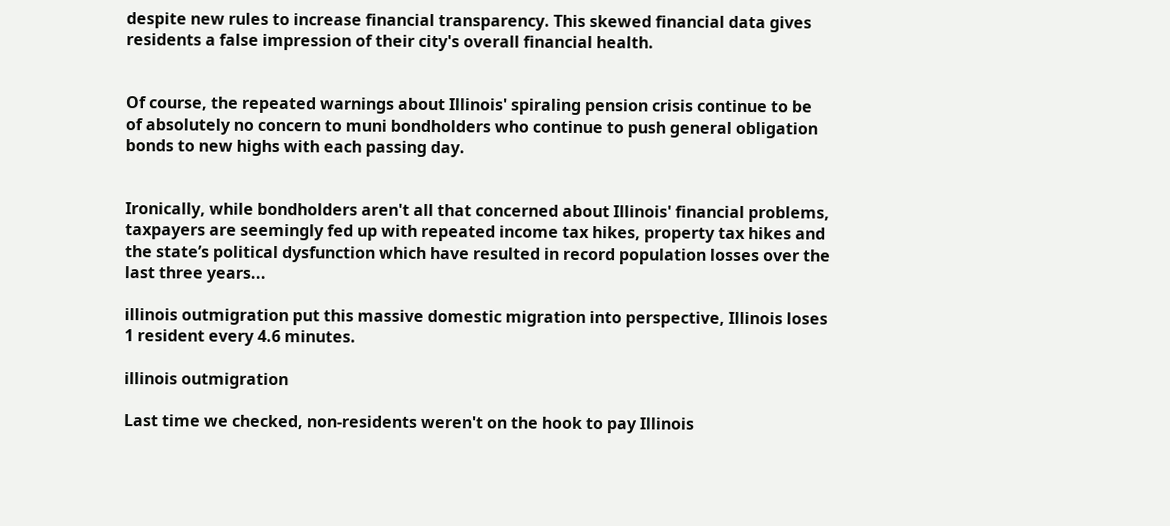despite new rules to increase financial transparency. This skewed financial data gives residents a false impression of their city's overall financial health.


Of course, the repeated warnings about Illinois' spiraling pension crisis continue to be of absolutely no concern to muni bondholders who continue to push general obligation bonds to new highs with each passing day.


Ironically, while bondholders aren't all that concerned about Illinois' financial problems, taxpayers are seemingly fed up with repeated income tax hikes, property tax hikes and the state’s political dysfunction which have resulted in record population losses over the last three years...

illinois outmigration put this massive domestic migration into perspective, Illinois loses 1 resident every 4.6 minutes.

illinois outmigration

Last time we checked, non-residents weren't on the hook to pay Illinois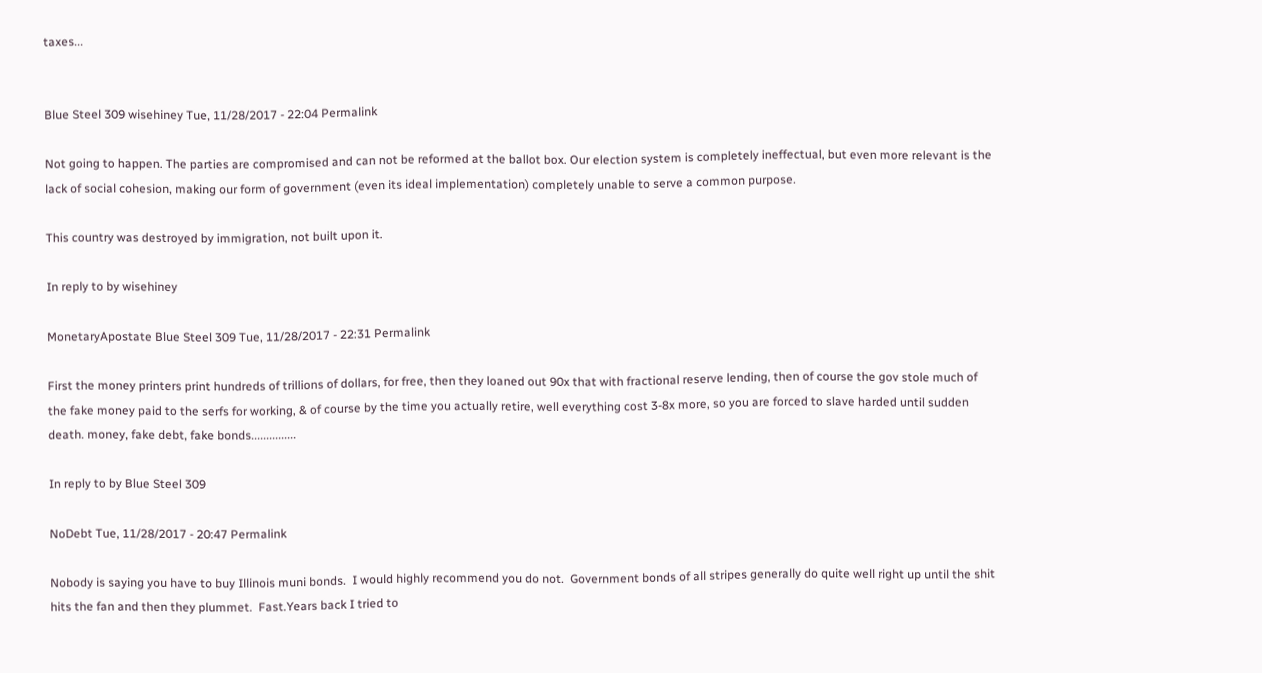taxes...


Blue Steel 309 wisehiney Tue, 11/28/2017 - 22:04 Permalink

Not going to happen. The parties are compromised and can not be reformed at the ballot box. Our election system is completely ineffectual, but even more relevant is the lack of social cohesion, making our form of government (even its ideal implementation) completely unable to serve a common purpose.

This country was destroyed by immigration, not built upon it.

In reply to by wisehiney

MonetaryApostate Blue Steel 309 Tue, 11/28/2017 - 22:31 Permalink

First the money printers print hundreds of trillions of dollars, for free, then they loaned out 90x that with fractional reserve lending, then of course the gov stole much of the fake money paid to the serfs for working, & of course by the time you actually retire, well everything cost 3-8x more, so you are forced to slave harded until sudden death. money, fake debt, fake bonds...............

In reply to by Blue Steel 309

NoDebt Tue, 11/28/2017 - 20:47 Permalink

Nobody is saying you have to buy Illinois muni bonds.  I would highly recommend you do not.  Government bonds of all stripes generally do quite well right up until the shit hits the fan and then they plummet.  Fast.Years back I tried to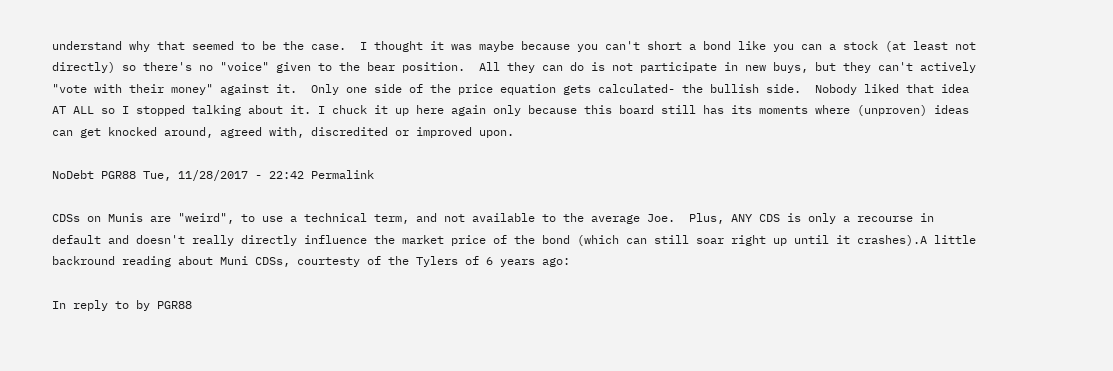understand why that seemed to be the case.  I thought it was maybe because you can't short a bond like you can a stock (at least not directly) so there's no "voice" given to the bear position.  All they can do is not participate in new buys, but they can't actively "vote with their money" against it.  Only one side of the price equation gets calculated- the bullish side.  Nobody liked that idea AT ALL so I stopped talking about it. I chuck it up here again only because this board still has its moments where (unproven) ideas can get knocked around, agreed with, discredited or improved upon.

NoDebt PGR88 Tue, 11/28/2017 - 22:42 Permalink

CDSs on Munis are "weird", to use a technical term, and not available to the average Joe.  Plus, ANY CDS is only a recourse in default and doesn't really directly influence the market price of the bond (which can still soar right up until it crashes).A little backround reading about Muni CDSs, courtesty of the Tylers of 6 years ago:

In reply to by PGR88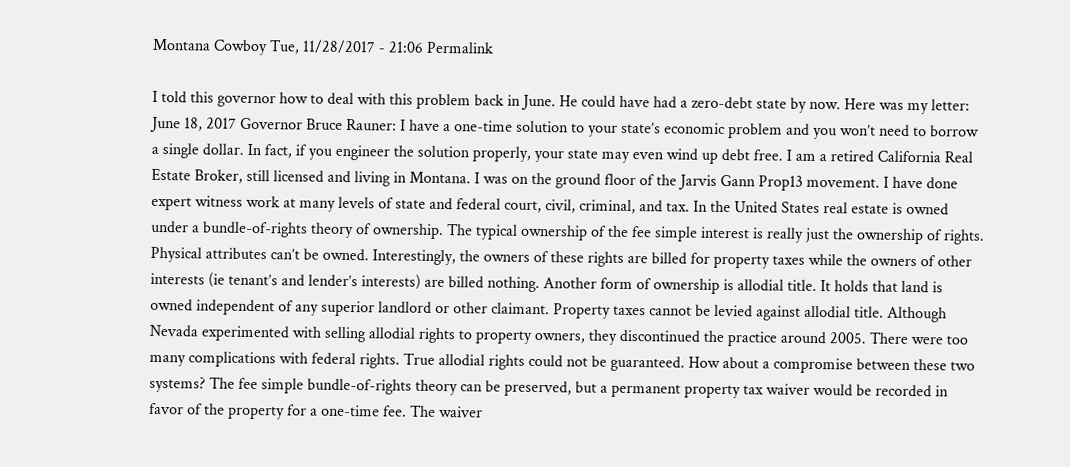Montana Cowboy Tue, 11/28/2017 - 21:06 Permalink

I told this governor how to deal with this problem back in June. He could have had a zero-debt state by now. Here was my letter: June 18, 2017 Governor Bruce Rauner: I have a one-time solution to your state’s economic problem and you won’t need to borrow a single dollar. In fact, if you engineer the solution properly, your state may even wind up debt free. I am a retired California Real Estate Broker, still licensed and living in Montana. I was on the ground floor of the Jarvis Gann Prop13 movement. I have done expert witness work at many levels of state and federal court, civil, criminal, and tax. In the United States real estate is owned under a bundle-of-rights theory of ownership. The typical ownership of the fee simple interest is really just the ownership of rights. Physical attributes can’t be owned. Interestingly, the owners of these rights are billed for property taxes while the owners of other interests (ie tenant’s and lender’s interests) are billed nothing. Another form of ownership is allodial title. It holds that land is owned independent of any superior landlord or other claimant. Property taxes cannot be levied against allodial title. Although Nevada experimented with selling allodial rights to property owners, they discontinued the practice around 2005. There were too many complications with federal rights. True allodial rights could not be guaranteed. How about a compromise between these two systems? The fee simple bundle-of-rights theory can be preserved, but a permanent property tax waiver would be recorded in favor of the property for a one-time fee. The waiver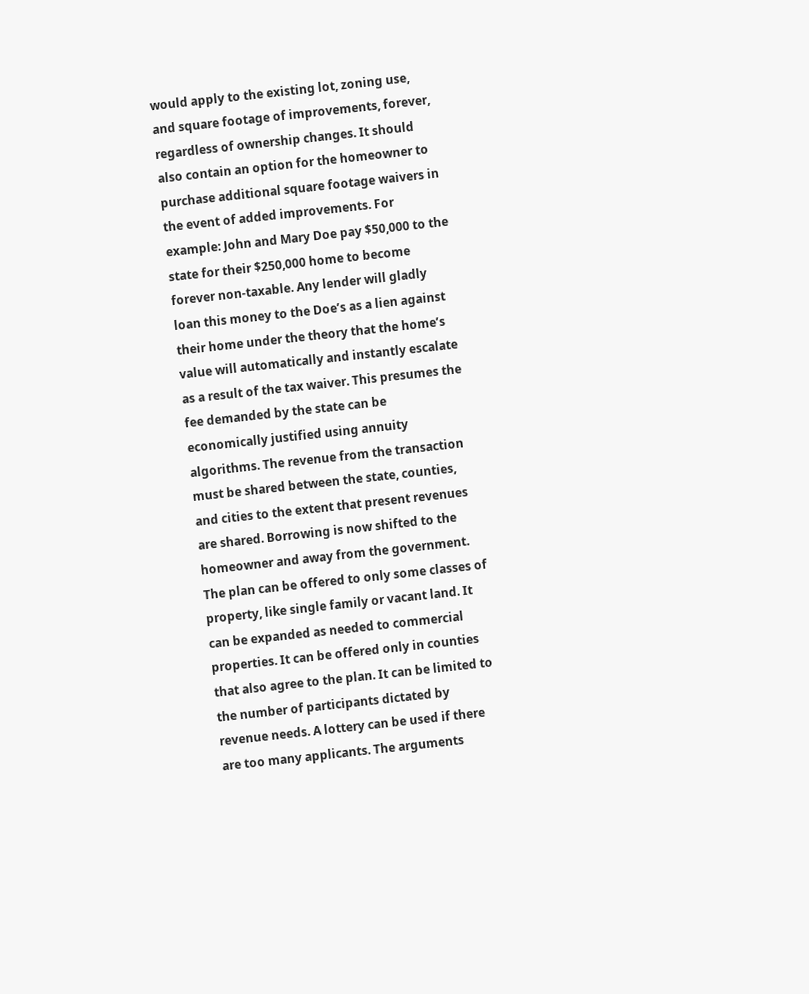would apply to the existing lot, zoning use, and square footage of improvements, forever, regardless of ownership changes. It should also contain an option for the homeowner to purchase additional square footage waivers in the event of added improvements. For example: John and Mary Doe pay $50,000 to the state for their $250,000 home to become forever non-taxable. Any lender will gladly loan this money to the Doe’s as a lien against their home under the theory that the home’s value will automatically and instantly escalate as a result of the tax waiver. This presumes the fee demanded by the state can be economically justified using annuity algorithms. The revenue from the transaction must be shared between the state, counties, and cities to the extent that present revenues are shared. Borrowing is now shifted to the homeowner and away from the government. The plan can be offered to only some classes of property, like single family or vacant land. It can be expanded as needed to commercial properties. It can be offered only in counties that also agree to the plan. It can be limited to the number of participants dictated by revenue needs. A lottery can be used if there are too many applicants. The arguments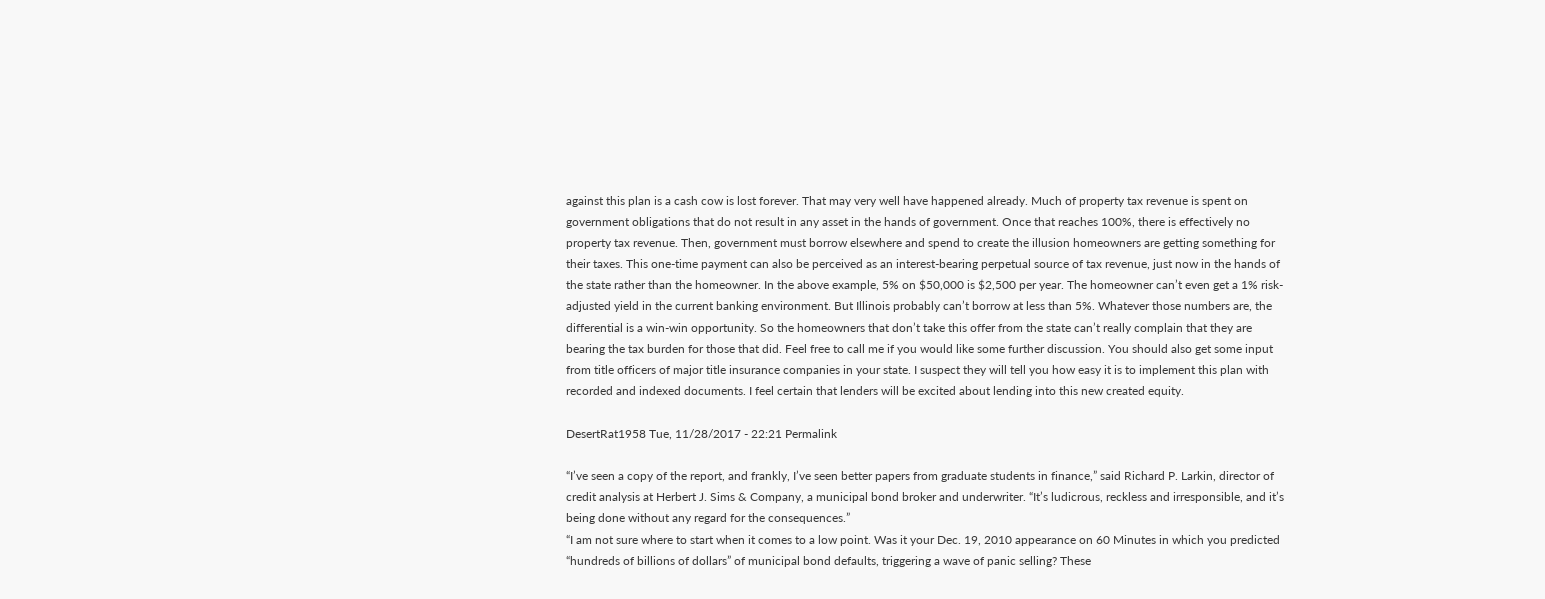against this plan is a cash cow is lost forever. That may very well have happened already. Much of property tax revenue is spent on government obligations that do not result in any asset in the hands of government. Once that reaches 100%, there is effectively no property tax revenue. Then, government must borrow elsewhere and spend to create the illusion homeowners are getting something for their taxes. This one-time payment can also be perceived as an interest-bearing perpetual source of tax revenue, just now in the hands of the state rather than the homeowner. In the above example, 5% on $50,000 is $2,500 per year. The homeowner can’t even get a 1% risk-adjusted yield in the current banking environment. But Illinois probably can’t borrow at less than 5%. Whatever those numbers are, the differential is a win-win opportunity. So the homeowners that don’t take this offer from the state can’t really complain that they are bearing the tax burden for those that did. Feel free to call me if you would like some further discussion. You should also get some input from title officers of major title insurance companies in your state. I suspect they will tell you how easy it is to implement this plan with recorded and indexed documents. I feel certain that lenders will be excited about lending into this new created equity.

DesertRat1958 Tue, 11/28/2017 - 22:21 Permalink

“I’ve seen a copy of the report, and frankly, I’ve seen better papers from graduate students in finance,” said Richard P. Larkin, director of credit analysis at Herbert J. Sims & Company, a municipal bond broker and underwriter. “It’s ludicrous, reckless and irresponsible, and it’s being done without any regard for the consequences.”
“I am not sure where to start when it comes to a low point. Was it your Dec. 19, 2010 appearance on 60 Minutes in which you predicted “hundreds of billions of dollars” of municipal bond defaults, triggering a wave of panic selling? These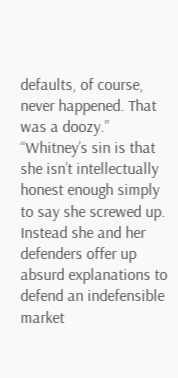defaults, of course, never happened. That was a doozy.”
“Whitney’s sin is that she isn’t intellectually honest enough simply to say she screwed up. Instead she and her defenders offer up absurd explanations to defend an indefensible market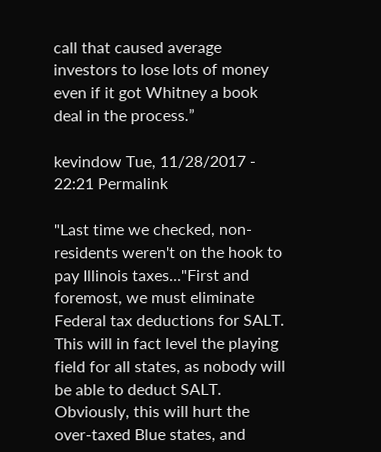call that caused average investors to lose lots of money even if it got Whitney a book deal in the process.”

kevindow Tue, 11/28/2017 - 22:21 Permalink

"Last time we checked, non-residents weren't on the hook to pay Illinois taxes..."First and foremost, we must eliminate Federal tax deductions for SALT. This will in fact level the playing field for all states, as nobody will be able to deduct SALT. Obviously, this will hurt the over-taxed Blue states, and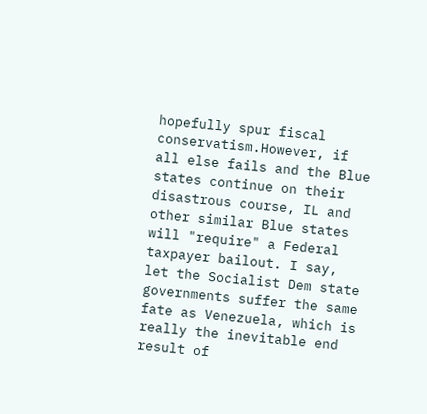hopefully spur fiscal conservatism.However, if all else fails and the Blue states continue on their disastrous course, IL and other similar Blue states will "require" a Federal taxpayer bailout. I say, let the Socialist Dem state governments suffer the same fate as Venezuela, which is really the inevitable end result of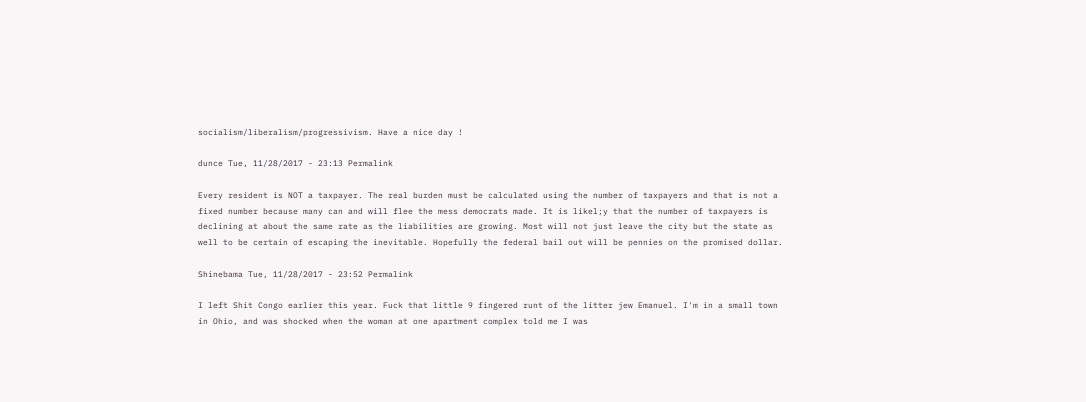socialism/liberalism/progressivism. Have a nice day !

dunce Tue, 11/28/2017 - 23:13 Permalink

Every resident is NOT a taxpayer. The real burden must be calculated using the number of taxpayers and that is not a fixed number because many can and will flee the mess democrats made. It is likel;y that the number of taxpayers is declining at about the same rate as the liabilities are growing. Most will not just leave the city but the state as well to be certain of escaping the inevitable. Hopefully the federal bail out will be pennies on the promised dollar.

Shinebama Tue, 11/28/2017 - 23:52 Permalink

I left Shit Congo earlier this year. Fuck that little 9 fingered runt of the litter jew Emanuel. I'm in a small town in Ohio, and was shocked when the woman at one apartment complex told me I was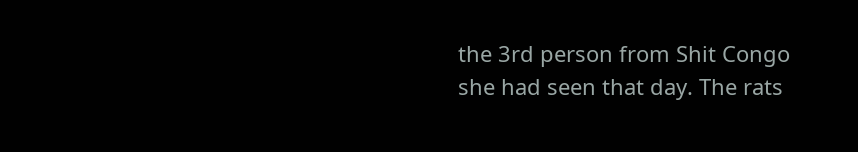the 3rd person from Shit Congo she had seen that day. The rats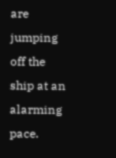are jumping off the ship at an alarming pace.